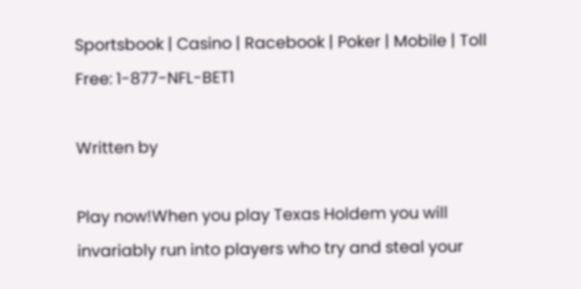Sportsbook | Casino | Racebook | Poker | Mobile | Toll Free: 1-877-NFL-BET1

Written by

Play now!When you play Texas Holdem you will invariably run into players who try and steal your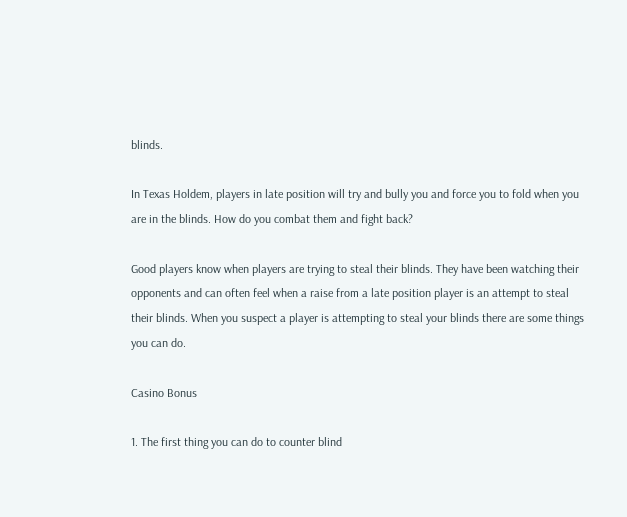blinds.

In Texas Holdem, players in late position will try and bully you and force you to fold when you are in the blinds. How do you combat them and fight back?

Good players know when players are trying to steal their blinds. They have been watching their opponents and can often feel when a raise from a late position player is an attempt to steal their blinds. When you suspect a player is attempting to steal your blinds there are some things you can do.

Casino Bonus

1. The first thing you can do to counter blind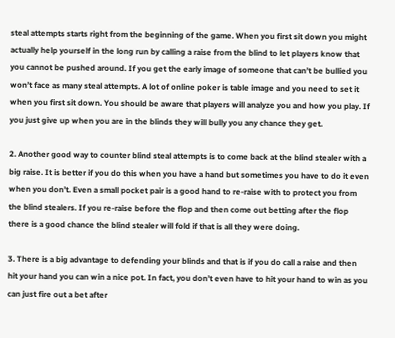steal attempts starts right from the beginning of the game. When you first sit down you might actually help yourself in the long run by calling a raise from the blind to let players know that you cannot be pushed around. If you get the early image of someone that can’t be bullied you won’t face as many steal attempts. A lot of online poker is table image and you need to set it when you first sit down. You should be aware that players will analyze you and how you play. If you just give up when you are in the blinds they will bully you any chance they get.

2. Another good way to counter blind steal attempts is to come back at the blind stealer with a big raise. It is better if you do this when you have a hand but sometimes you have to do it even when you don’t. Even a small pocket pair is a good hand to re-raise with to protect you from the blind stealers. If you re-raise before the flop and then come out betting after the flop there is a good chance the blind stealer will fold if that is all they were doing.

3. There is a big advantage to defending your blinds and that is if you do call a raise and then hit your hand you can win a nice pot. In fact, you don’t even have to hit your hand to win as you can just fire out a bet after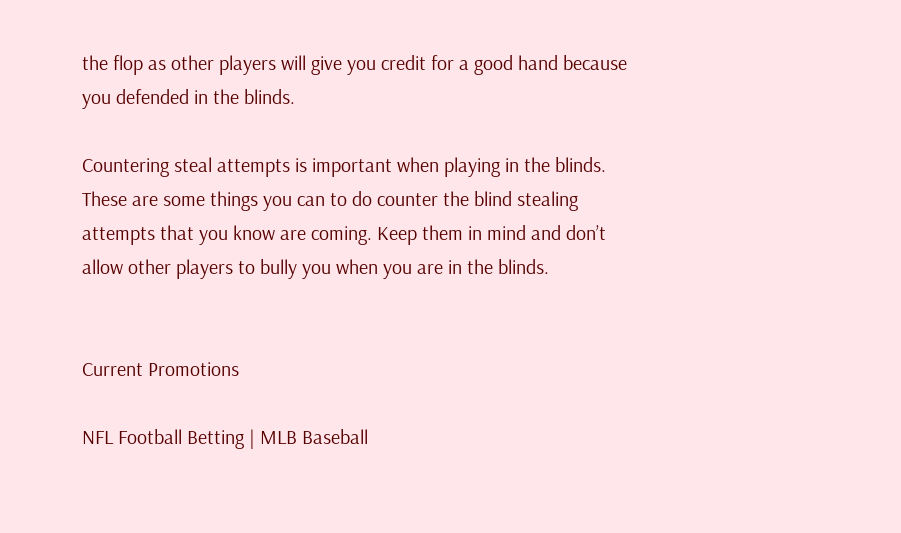the flop as other players will give you credit for a good hand because you defended in the blinds.

Countering steal attempts is important when playing in the blinds. These are some things you can to do counter the blind stealing attempts that you know are coming. Keep them in mind and don’t allow other players to bully you when you are in the blinds.


Current Promotions

NFL Football Betting | MLB Baseball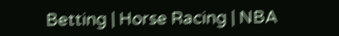Betting | Horse Racing | NBA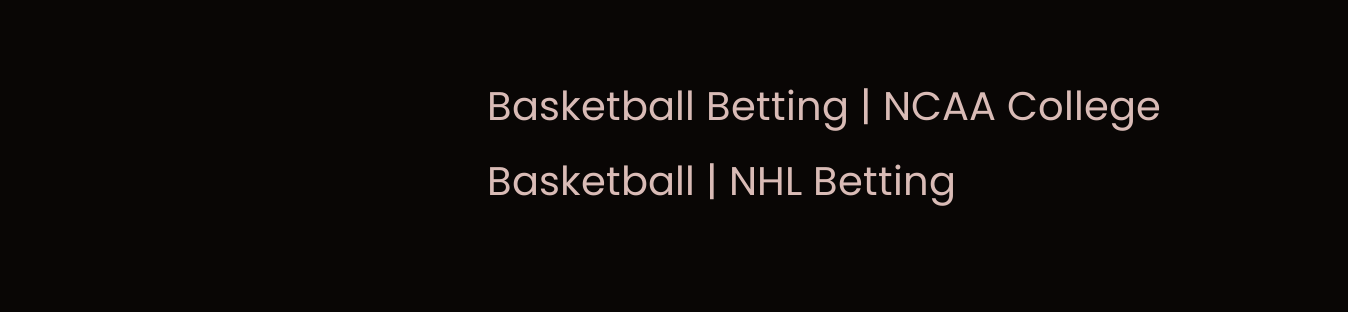Basketball Betting | NCAA College Basketball | NHL Betting